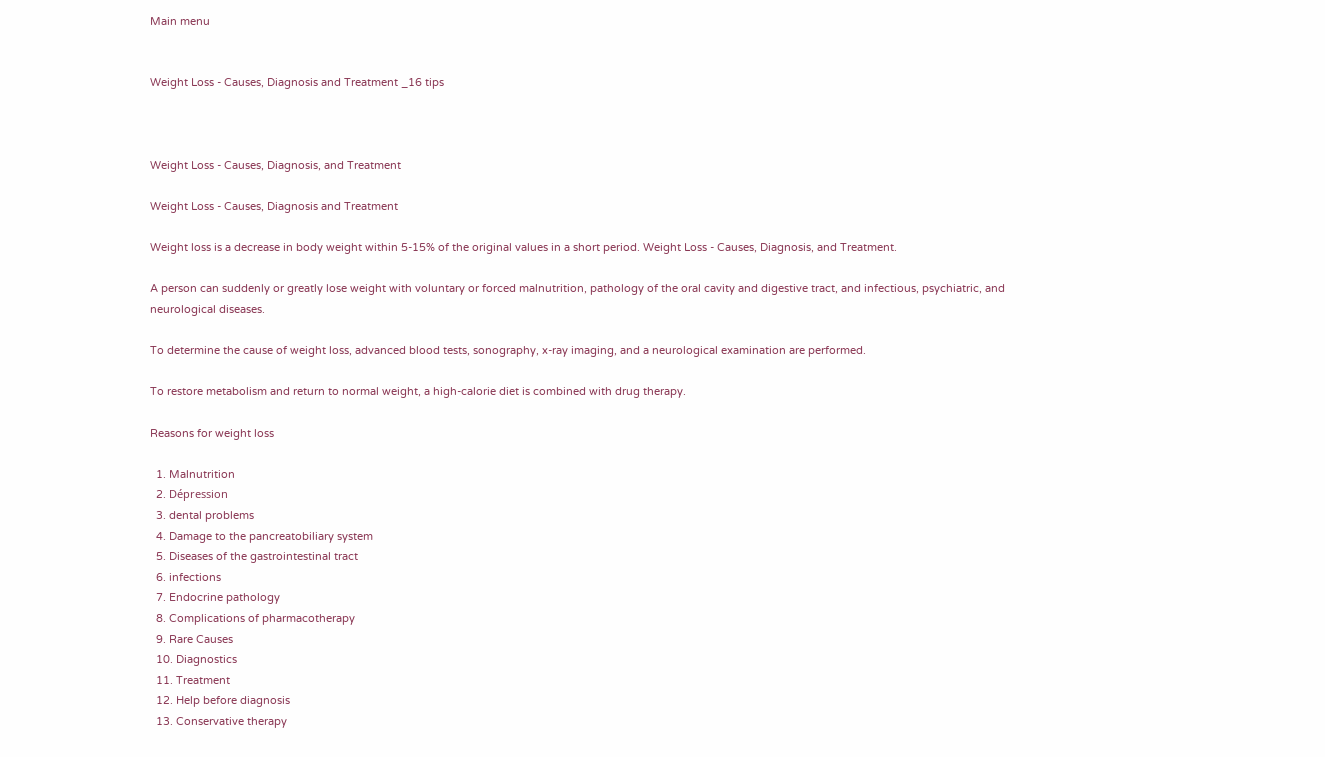Main menu


Weight Loss - Causes, Diagnosis and Treatment _16 tips



Weight Loss - Causes, Diagnosis, and Treatment

Weight Loss - Causes, Diagnosis and Treatment

Weight loss is a decrease in body weight within 5-15% of the original values in a short period. Weight Loss - Causes, Diagnosis, and Treatment.

A person can suddenly or greatly lose weight with voluntary or forced malnutrition, pathology of the oral cavity and digestive tract, and infectious, psychiatric, and neurological diseases.

To determine the cause of weight loss, advanced blood tests, sonography, x-ray imaging, and a neurological examination are performed.

To restore metabolism and return to normal weight, a high-calorie diet is combined with drug therapy.

Reasons for weight loss

  1. Malnutrition
  2. Dépression
  3. dental problems
  4. Damage to the pancreatobiliary system
  5. Diseases of the gastrointestinal tract
  6. infections
  7. Endocrine pathology
  8. Complications of pharmacotherapy
  9. Rare Causes
  10. Diagnostics
  11. Treatment
  12. Help before diagnosis
  13. Conservative therapy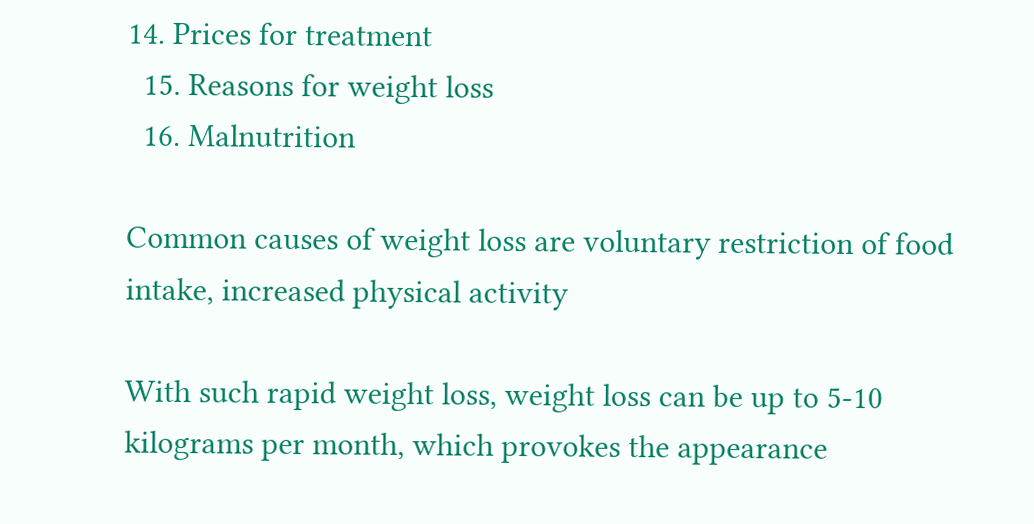14. Prices for treatment
  15. Reasons for weight loss
  16. Malnutrition

Common causes of weight loss are voluntary restriction of food intake, increased physical activity

With such rapid weight loss, weight loss can be up to 5-10 kilograms per month, which provokes the appearance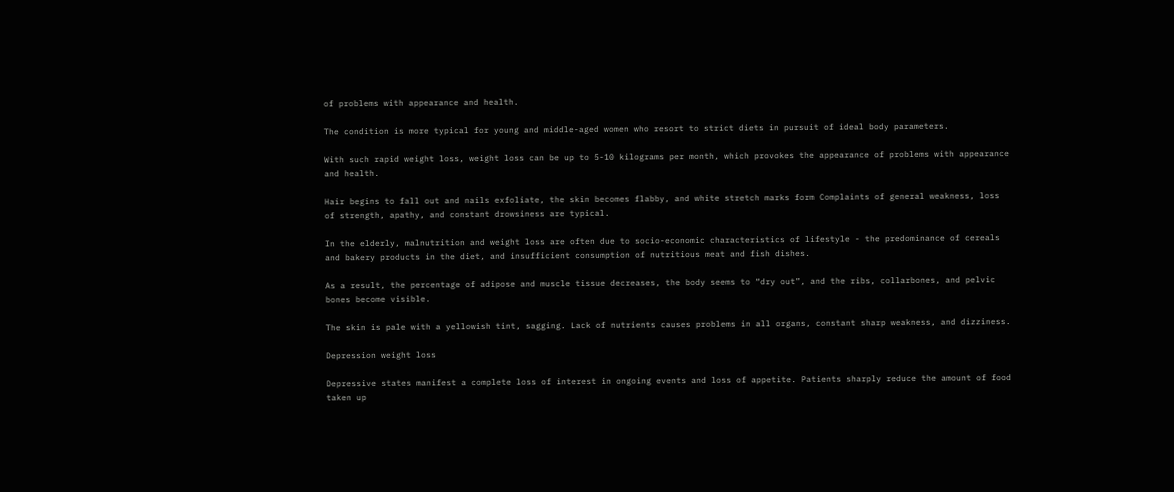of problems with appearance and health.

The condition is more typical for young and middle-aged women who resort to strict diets in pursuit of ideal body parameters.

With such rapid weight loss, weight loss can be up to 5-10 kilograms per month, which provokes the appearance of problems with appearance and health.

Hair begins to fall out and nails exfoliate, the skin becomes flabby, and white stretch marks form Complaints of general weakness, loss of strength, apathy, and constant drowsiness are typical.

In the elderly, malnutrition and weight loss are often due to socio-economic characteristics of lifestyle - the predominance of cereals and bakery products in the diet, and insufficient consumption of nutritious meat and fish dishes.

As a result, the percentage of adipose and muscle tissue decreases, the body seems to “dry out”, and the ribs, collarbones, and pelvic bones become visible.

The skin is pale with a yellowish tint, sagging. Lack of nutrients causes problems in all organs, constant sharp weakness, and dizziness.

Depression weight loss

Depressive states manifest a complete loss of interest in ongoing events and loss of appetite. Patients sharply reduce the amount of food taken up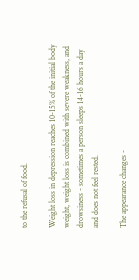to the refusal of food.

Weight loss in depression reaches 10-15% of the initial body weight, weight loss is combined with severe weakness, and drowsiness - sometimes a person sleeps 14-16 hours a day and does not feel rested.

The appearance changes -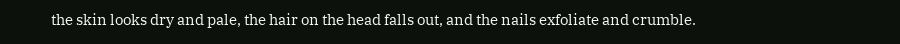the skin looks dry and pale, the hair on the head falls out, and the nails exfoliate and crumble.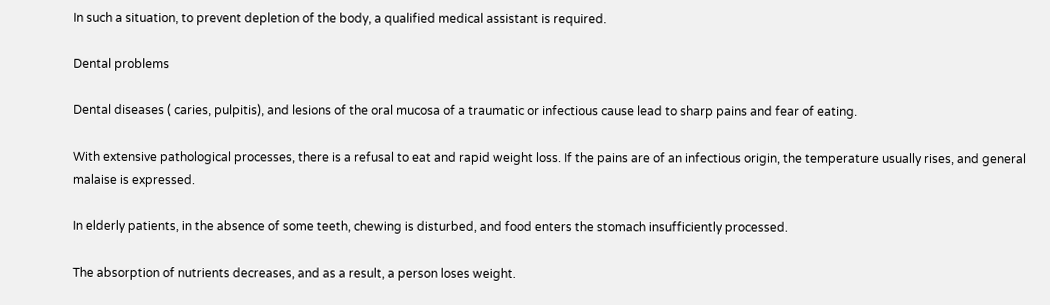In such a situation, to prevent depletion of the body, a qualified medical assistant is required.

Dental problems

Dental diseases ( caries, pulpitis), and lesions of the oral mucosa of a traumatic or infectious cause lead to sharp pains and fear of eating.

With extensive pathological processes, there is a refusal to eat and rapid weight loss. If the pains are of an infectious origin, the temperature usually rises, and general malaise is expressed.

In elderly patients, in the absence of some teeth, chewing is disturbed, and food enters the stomach insufficiently processed.

The absorption of nutrients decreases, and as a result, a person loses weight.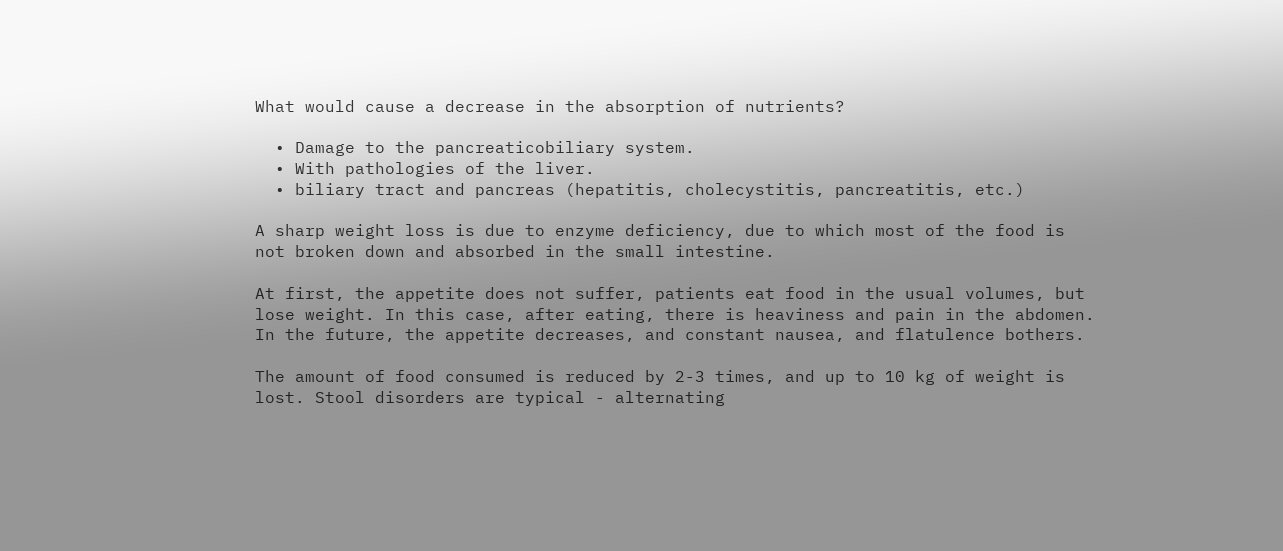What would cause a decrease in the absorption of nutrients?

  • Damage to the pancreaticobiliary system.
  • With pathologies of the liver.
  • biliary tract and pancreas (hepatitis, cholecystitis, pancreatitis, etc.)

A sharp weight loss is due to enzyme deficiency, due to which most of the food is not broken down and absorbed in the small intestine.

At first, the appetite does not suffer, patients eat food in the usual volumes, but lose weight. In this case, after eating, there is heaviness and pain in the abdomen. In the future, the appetite decreases, and constant nausea, and flatulence bothers.

The amount of food consumed is reduced by 2-3 times, and up to 10 kg of weight is lost. Stool disorders are typical - alternating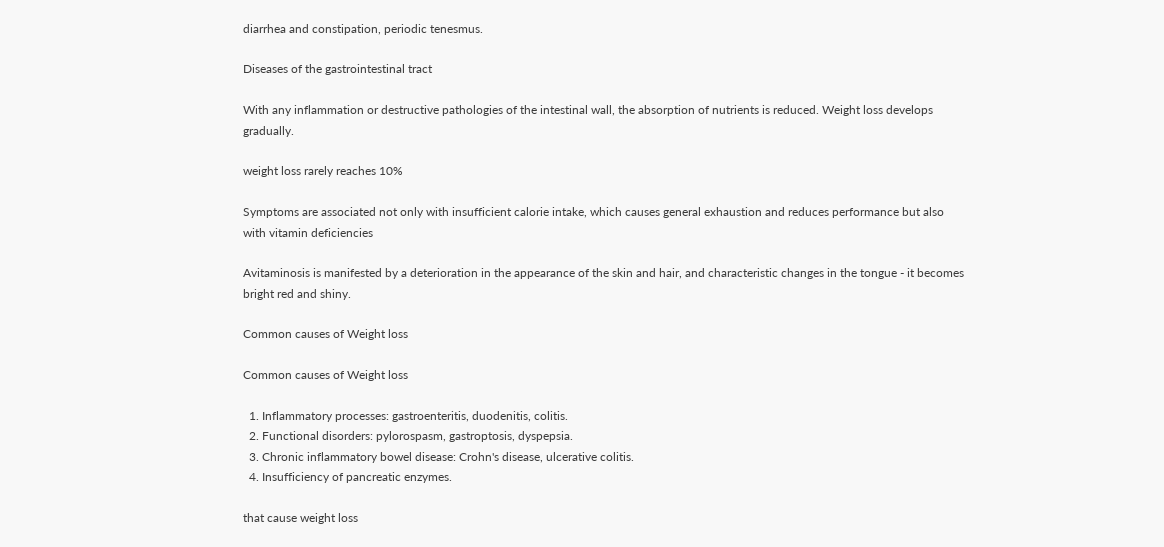diarrhea and constipation, periodic tenesmus.

Diseases of the gastrointestinal tract

With any inflammation or destructive pathologies of the intestinal wall, the absorption of nutrients is reduced. Weight loss develops gradually.

weight loss rarely reaches 10%

Symptoms are associated not only with insufficient calorie intake, which causes general exhaustion and reduces performance but also with vitamin deficiencies

Avitaminosis is manifested by a deterioration in the appearance of the skin and hair, and characteristic changes in the tongue - it becomes bright red and shiny.

Common causes of Weight loss

Common causes of Weight loss

  1. Inflammatory processes: gastroenteritis, duodenitis, colitis.
  2. Functional disorders: pylorospasm, gastroptosis, dyspepsia.
  3. Chronic inflammatory bowel disease: Crohn's disease, ulcerative colitis.
  4. Insufficiency of pancreatic enzymes.

that cause weight loss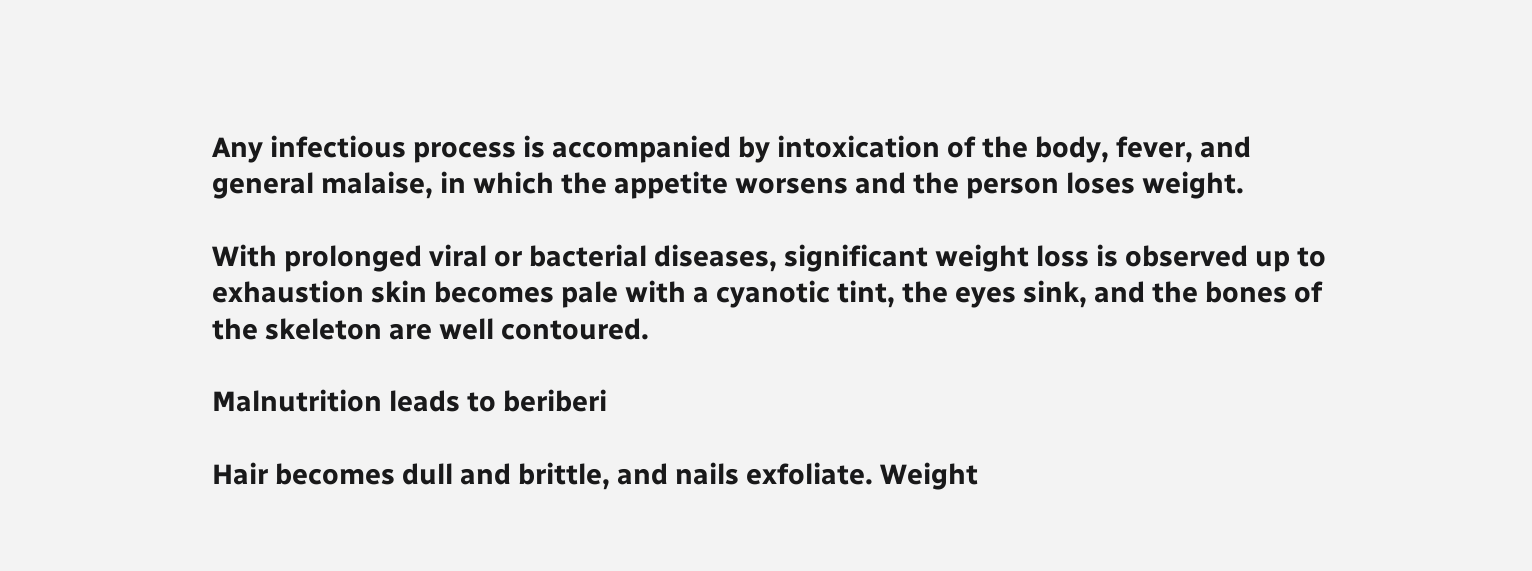Any infectious process is accompanied by intoxication of the body, fever, and general malaise, in which the appetite worsens and the person loses weight.

With prolonged viral or bacterial diseases, significant weight loss is observed up to exhaustion skin becomes pale with a cyanotic tint, the eyes sink, and the bones of the skeleton are well contoured.

Malnutrition leads to beriberi

Hair becomes dull and brittle, and nails exfoliate. Weight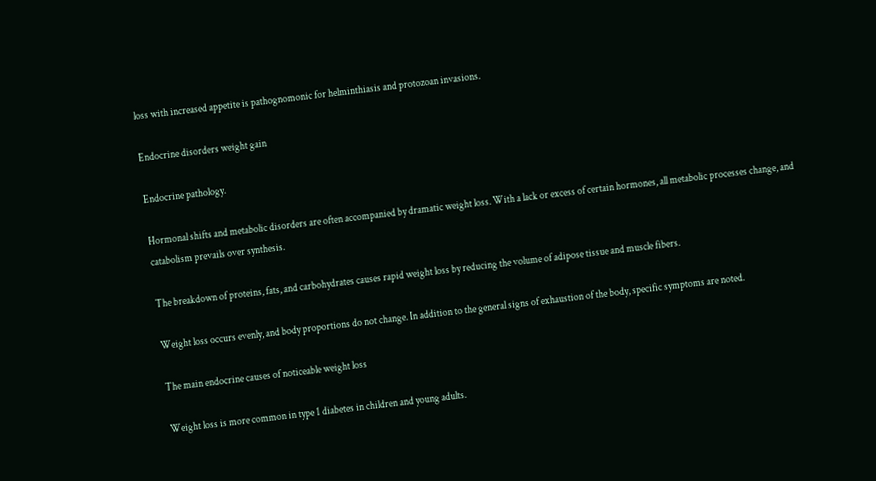loss with increased appetite is pathognomonic for helminthiasis and protozoan invasions.

Endocrine disorders weight gain

Endocrine pathology.

Hormonal shifts and metabolic disorders are often accompanied by dramatic weight loss. With a lack or excess of certain hormones, all metabolic processes change, and catabolism prevails over synthesis.

The breakdown of proteins, fats, and carbohydrates causes rapid weight loss by reducing the volume of adipose tissue and muscle fibers.

Weight loss occurs evenly, and body proportions do not change. In addition to the general signs of exhaustion of the body, specific symptoms are noted.

The main endocrine causes of noticeable weight loss

Weight loss is more common in type 1 diabetes in children and young adults.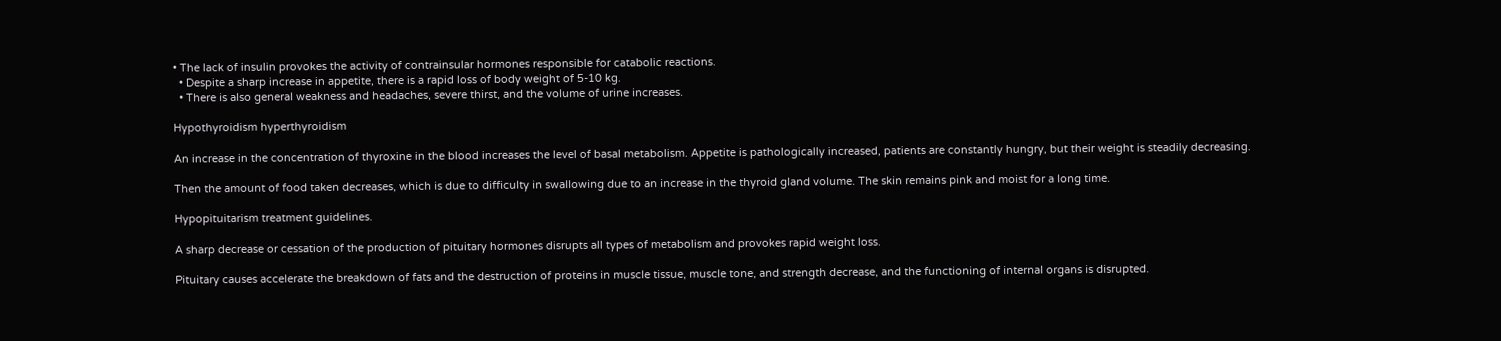• The lack of insulin provokes the activity of contrainsular hormones responsible for catabolic reactions.
  • Despite a sharp increase in appetite, there is a rapid loss of body weight of 5-10 kg.
  • There is also general weakness and headaches, severe thirst, and the volume of urine increases.

Hypothyroidism hyperthyroidism

An increase in the concentration of thyroxine in the blood increases the level of basal metabolism. Appetite is pathologically increased, patients are constantly hungry, but their weight is steadily decreasing.

Then the amount of food taken decreases, which is due to difficulty in swallowing due to an increase in the thyroid gland volume. The skin remains pink and moist for a long time.

Hypopituitarism treatment guidelines.

A sharp decrease or cessation of the production of pituitary hormones disrupts all types of metabolism and provokes rapid weight loss.

Pituitary causes accelerate the breakdown of fats and the destruction of proteins in muscle tissue, muscle tone, and strength decrease, and the functioning of internal organs is disrupted.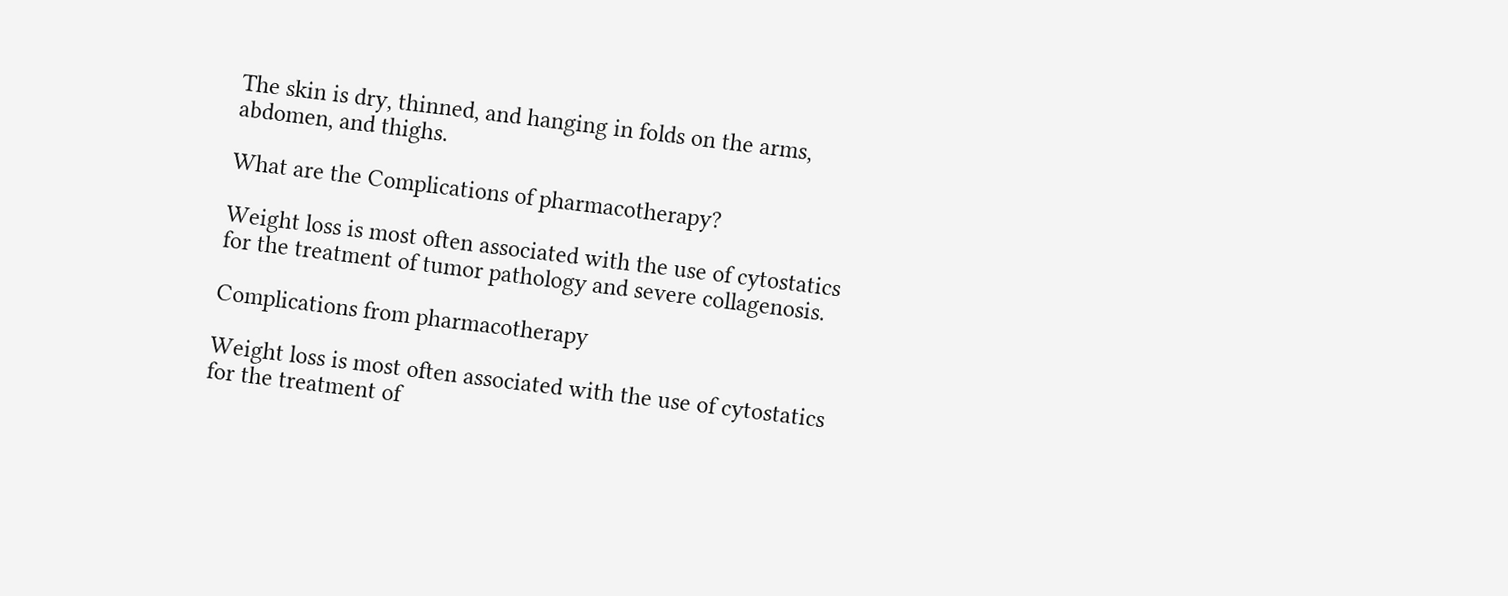The skin is dry, thinned, and hanging in folds on the arms, abdomen, and thighs.

What are the Complications of pharmacotherapy?

Weight loss is most often associated with the use of cytostatics for the treatment of tumor pathology and severe collagenosis.

Complications from pharmacotherapy

Weight loss is most often associated with the use of cytostatics for the treatment of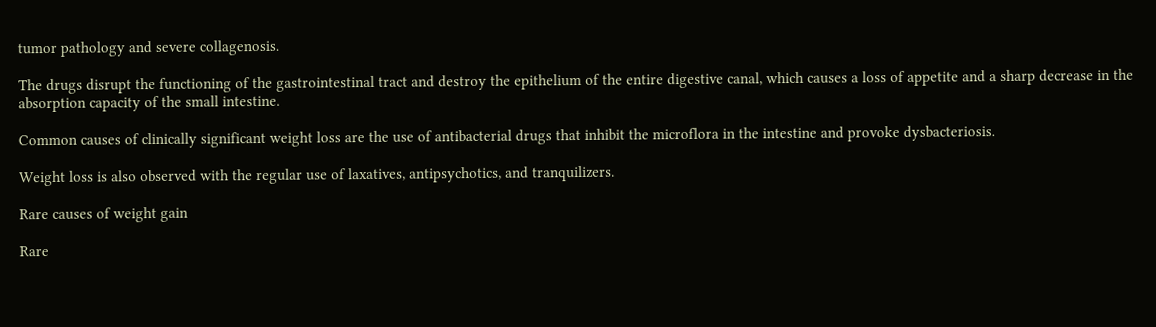tumor pathology and severe collagenosis.

The drugs disrupt the functioning of the gastrointestinal tract and destroy the epithelium of the entire digestive canal, which causes a loss of appetite and a sharp decrease in the absorption capacity of the small intestine.

Common causes of clinically significant weight loss are the use of antibacterial drugs that inhibit the microflora in the intestine and provoke dysbacteriosis.

Weight loss is also observed with the regular use of laxatives, antipsychotics, and tranquilizers.

Rare causes of weight gain

Rare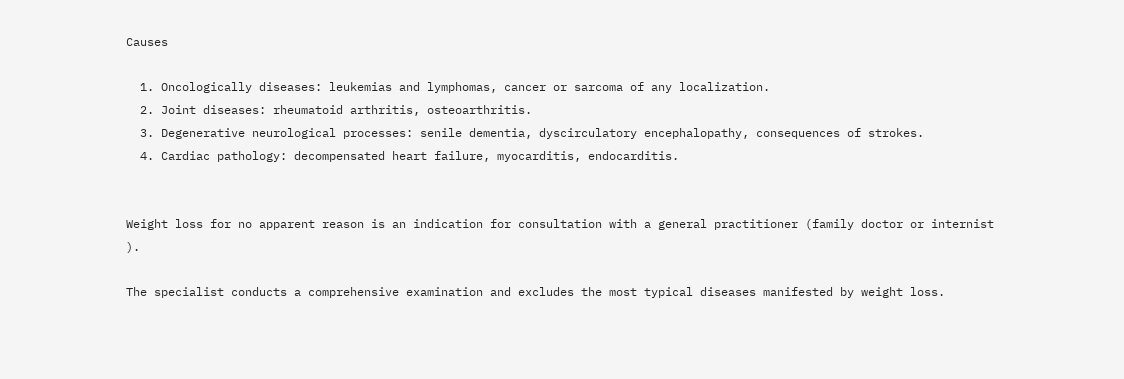Causes

  1. Oncologically diseases: leukemias and lymphomas, cancer or sarcoma of any localization.
  2. Joint diseases: rheumatoid arthritis, osteoarthritis.
  3. Degenerative neurological processes: senile dementia, dyscirculatory encephalopathy, consequences of strokes.
  4. Cardiac pathology: decompensated heart failure, myocarditis, endocarditis.


Weight loss for no apparent reason is an indication for consultation with a general practitioner (family doctor or internist ).

The specialist conducts a comprehensive examination and excludes the most typical diseases manifested by weight loss.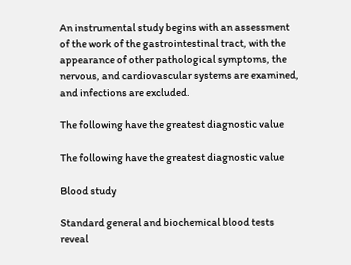An instrumental study begins with an assessment of the work of the gastrointestinal tract, with the appearance of other pathological symptoms, the nervous, and cardiovascular systems are examined, and infections are excluded.

The following have the greatest diagnostic value

The following have the greatest diagnostic value

Blood study

Standard general and biochemical blood tests reveal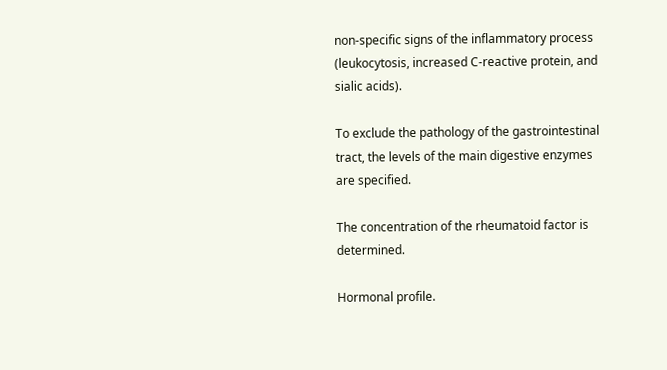non-specific signs of the inflammatory process (leukocytosis, increased C-reactive protein, and sialic acids).

To exclude the pathology of the gastrointestinal tract, the levels of the main digestive enzymes are specified.

The concentration of the rheumatoid factor is determined.

Hormonal profile.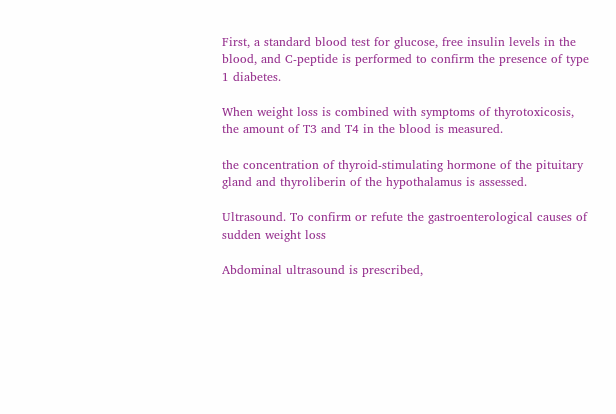First, a standard blood test for glucose, free insulin levels in the blood, and C-peptide is performed to confirm the presence of type 1 diabetes.

When weight loss is combined with symptoms of thyrotoxicosis, the amount of T3 and T4 in the blood is measured.

the concentration of thyroid-stimulating hormone of the pituitary gland and thyroliberin of the hypothalamus is assessed.

Ultrasound. To confirm or refute the gastroenterological causes of sudden weight loss

Abdominal ultrasound is prescribed,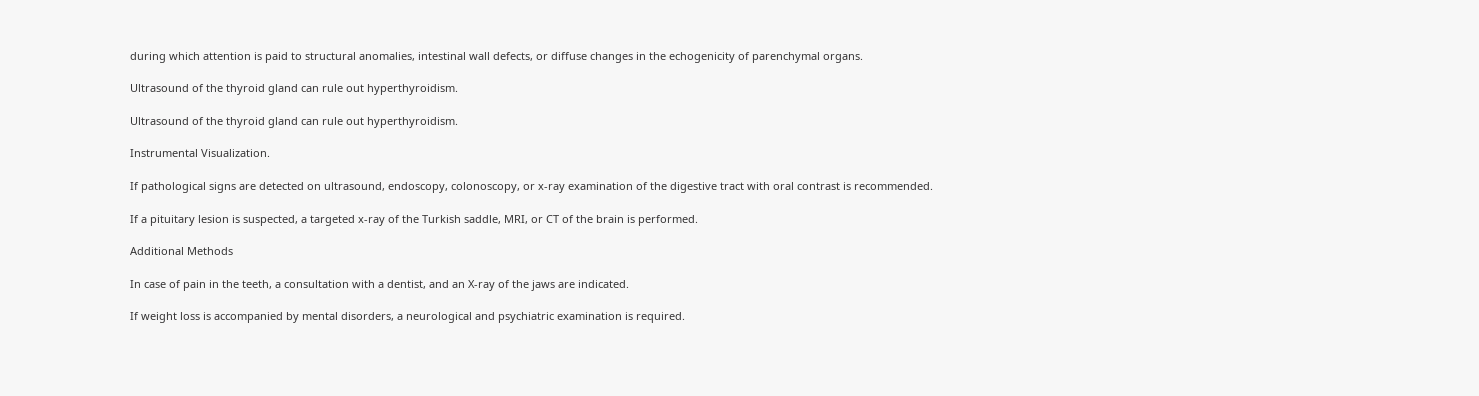during which attention is paid to structural anomalies, intestinal wall defects, or diffuse changes in the echogenicity of parenchymal organs.

Ultrasound of the thyroid gland can rule out hyperthyroidism.

Ultrasound of the thyroid gland can rule out hyperthyroidism.

Instrumental Visualization.

If pathological signs are detected on ultrasound, endoscopy, colonoscopy, or x-ray examination of the digestive tract with oral contrast is recommended.

If a pituitary lesion is suspected, a targeted x-ray of the Turkish saddle, MRI, or CT of the brain is performed.

Additional Methods

In case of pain in the teeth, a consultation with a dentist, and an X-ray of the jaws are indicated.

If weight loss is accompanied by mental disorders, a neurological and psychiatric examination is required.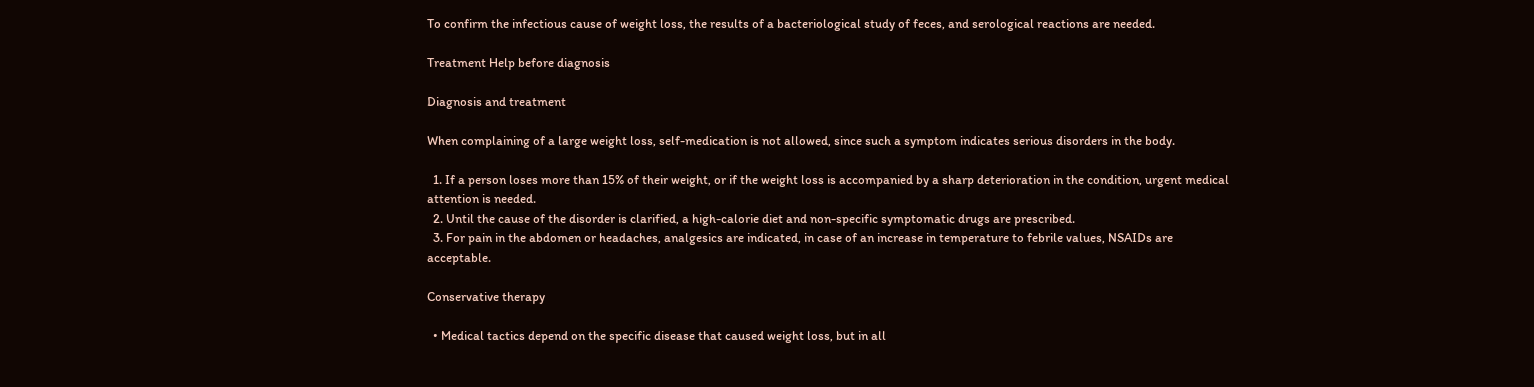To confirm the infectious cause of weight loss, the results of a bacteriological study of feces, and serological reactions are needed.

Treatment Help before diagnosis

Diagnosis and treatment

When complaining of a large weight loss, self-medication is not allowed, since such a symptom indicates serious disorders in the body.

  1. If a person loses more than 15% of their weight, or if the weight loss is accompanied by a sharp deterioration in the condition, urgent medical attention is needed.
  2. Until the cause of the disorder is clarified, a high-calorie diet and non-specific symptomatic drugs are prescribed.
  3. For pain in the abdomen or headaches, analgesics are indicated, in case of an increase in temperature to febrile values, NSAIDs are acceptable.

Conservative therapy

  • Medical tactics depend on the specific disease that caused weight loss, but in all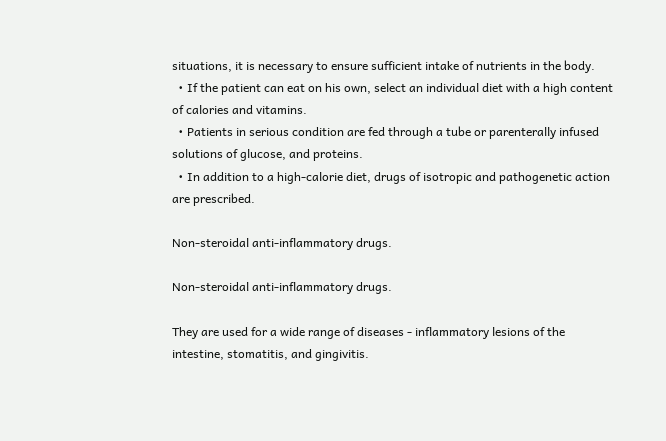situations, it is necessary to ensure sufficient intake of nutrients in the body.
  • If the patient can eat on his own, select an individual diet with a high content of calories and vitamins.
  • Patients in serious condition are fed through a tube or parenterally infused solutions of glucose, and proteins.
  • In addition to a high-calorie diet, drugs of isotropic and pathogenetic action are prescribed.

Non-steroidal anti-inflammatory drugs.

Non-steroidal anti-inflammatory drugs.

They are used for a wide range of diseases - inflammatory lesions of the intestine, stomatitis, and gingivitis.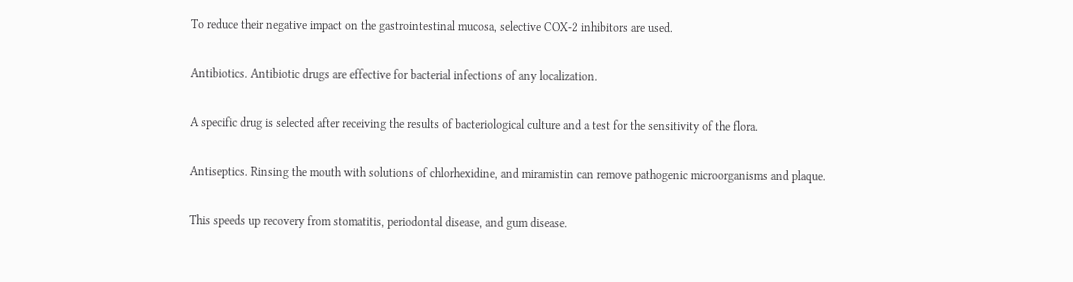To reduce their negative impact on the gastrointestinal mucosa, selective COX-2 inhibitors are used.

Antibiotics. Antibiotic drugs are effective for bacterial infections of any localization.

A specific drug is selected after receiving the results of bacteriological culture and a test for the sensitivity of the flora.

Antiseptics. Rinsing the mouth with solutions of chlorhexidine, and miramistin can remove pathogenic microorganisms and plaque.

This speeds up recovery from stomatitis, periodontal disease, and gum disease.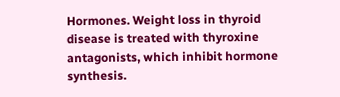Hormones. Weight loss in thyroid disease is treated with thyroxine antagonists, which inhibit hormone synthesis.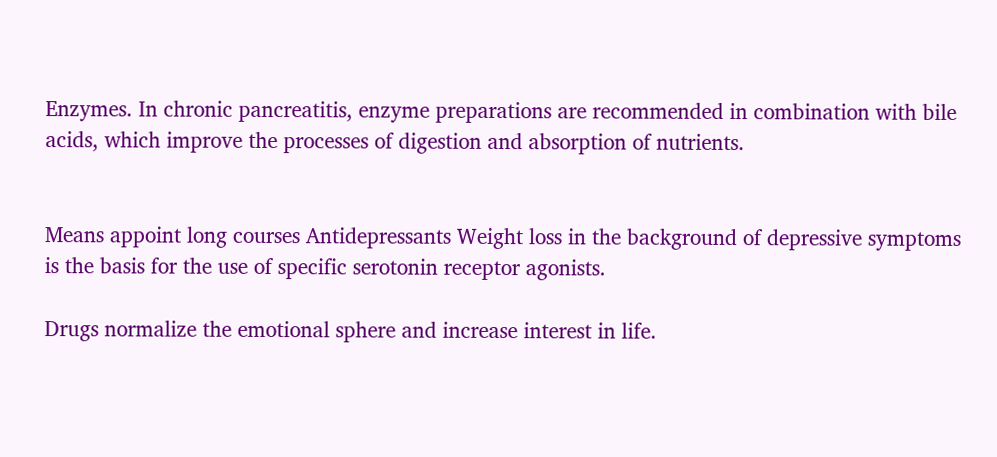Enzymes. In chronic pancreatitis, enzyme preparations are recommended in combination with bile acids, which improve the processes of digestion and absorption of nutrients.


Means appoint long courses Antidepressants Weight loss in the background of depressive symptoms is the basis for the use of specific serotonin receptor agonists.

Drugs normalize the emotional sphere and increase interest in life.